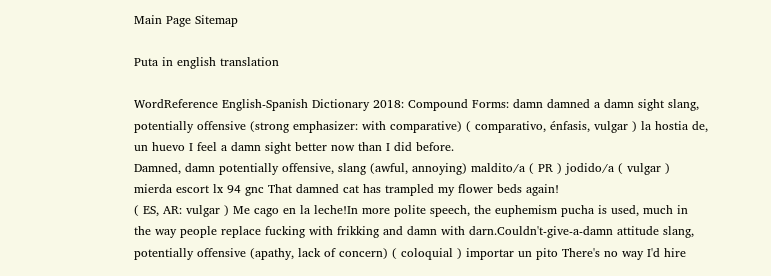Main Page Sitemap

Puta in english translation

WordReference English-Spanish Dictionary 2018: Compound Forms: damn damned a damn sight slang, potentially offensive (strong emphasizer: with comparative) ( comparativo, énfasis, vulgar ) la hostia de, un huevo I feel a damn sight better now than I did before.
Damned, damn potentially offensive, slang (awful, annoying) maldito/a ( PR ) jodido/a ( vulgar ) mierda escort lx 94 gnc That damned cat has trampled my flower beds again!
( ES, AR: vulgar ) Me cago en la leche!In more polite speech, the euphemism pucha is used, much in the way people replace fucking with frikking and damn with darn.Couldn't-give-a-damn attitude slang, potentially offensive (apathy, lack of concern) ( coloquial ) importar un pito There's no way I'd hire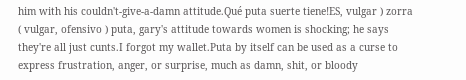him with his couldn't-give-a-damn attitude.Qué puta suerte tiene!ES, vulgar ) zorra ( vulgar, ofensivo ) puta, gary's attitude towards women is shocking; he says they're all just cunts.I forgot my wallet.Puta by itself can be used as a curse to express frustration, anger, or surprise, much as damn, shit, or bloody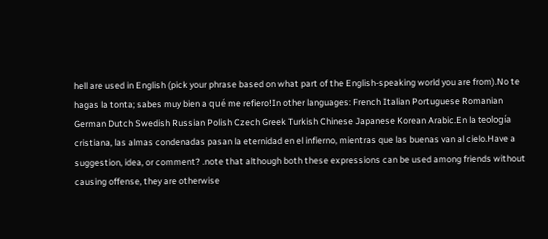hell are used in English (pick your phrase based on what part of the English-speaking world you are from).No te hagas la tonta; sabes muy bien a qué me refiero!In other languages: French Italian Portuguese Romanian German Dutch Swedish Russian Polish Czech Greek Turkish Chinese Japanese Korean Arabic.En la teología cristiana, las almas condenadas pasan la eternidad en el infierno, mientras que las buenas van al cielo.Have a suggestion, idea, or comment? .note that although both these expressions can be used among friends without causing offense, they are otherwise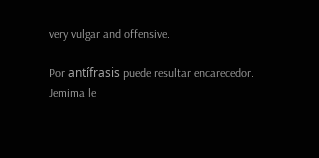very vulgar and offensive.

Por antífrasis puede resultar encarecedor.
Jemima le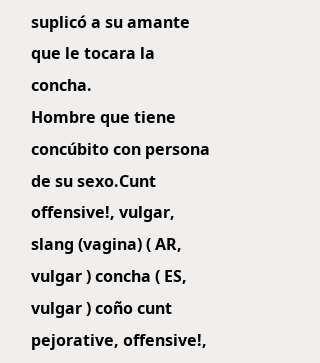suplicó a su amante que le tocara la concha.
Hombre que tiene concúbito con persona de su sexo.Cunt offensive!, vulgar, slang (vagina) ( AR, vulgar ) concha ( ES, vulgar ) coño cunt pejorative, offensive!,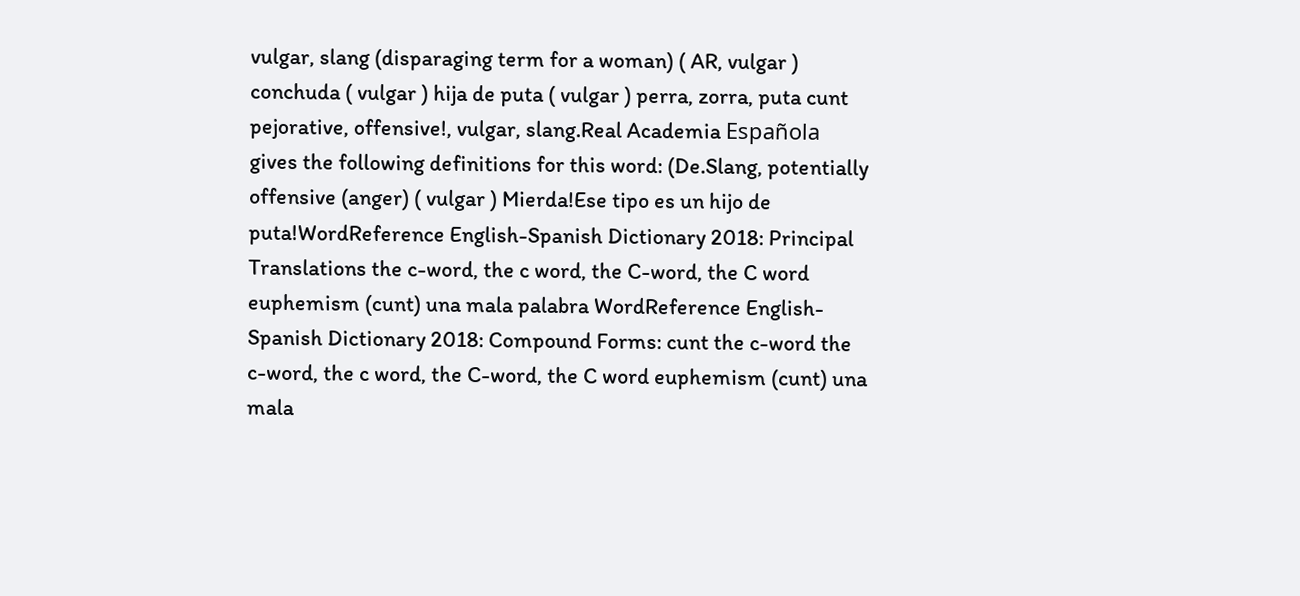vulgar, slang (disparaging term for a woman) ( AR, vulgar ) conchuda ( vulgar ) hija de puta ( vulgar ) perra, zorra, puta cunt pejorative, offensive!, vulgar, slang.Real Academia Española gives the following definitions for this word: (De.Slang, potentially offensive (anger) ( vulgar ) Mierda!Ese tipo es un hijo de puta!WordReference English-Spanish Dictionary 2018: Principal Translations the c-word, the c word, the C-word, the C word euphemism (cunt) una mala palabra WordReference English-Spanish Dictionary 2018: Compound Forms: cunt the c-word the c-word, the c word, the C-word, the C word euphemism (cunt) una mala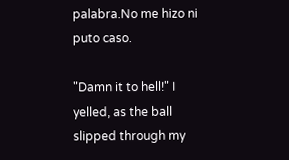palabra.No me hizo ni puto caso.

"Damn it to hell!" I yelled, as the ball slipped through my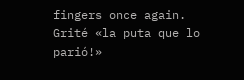fingers once again.
Grité «la puta que lo parió!»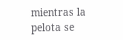mientras la pelota se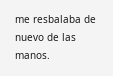me resbalaba de nuevo de las manos.